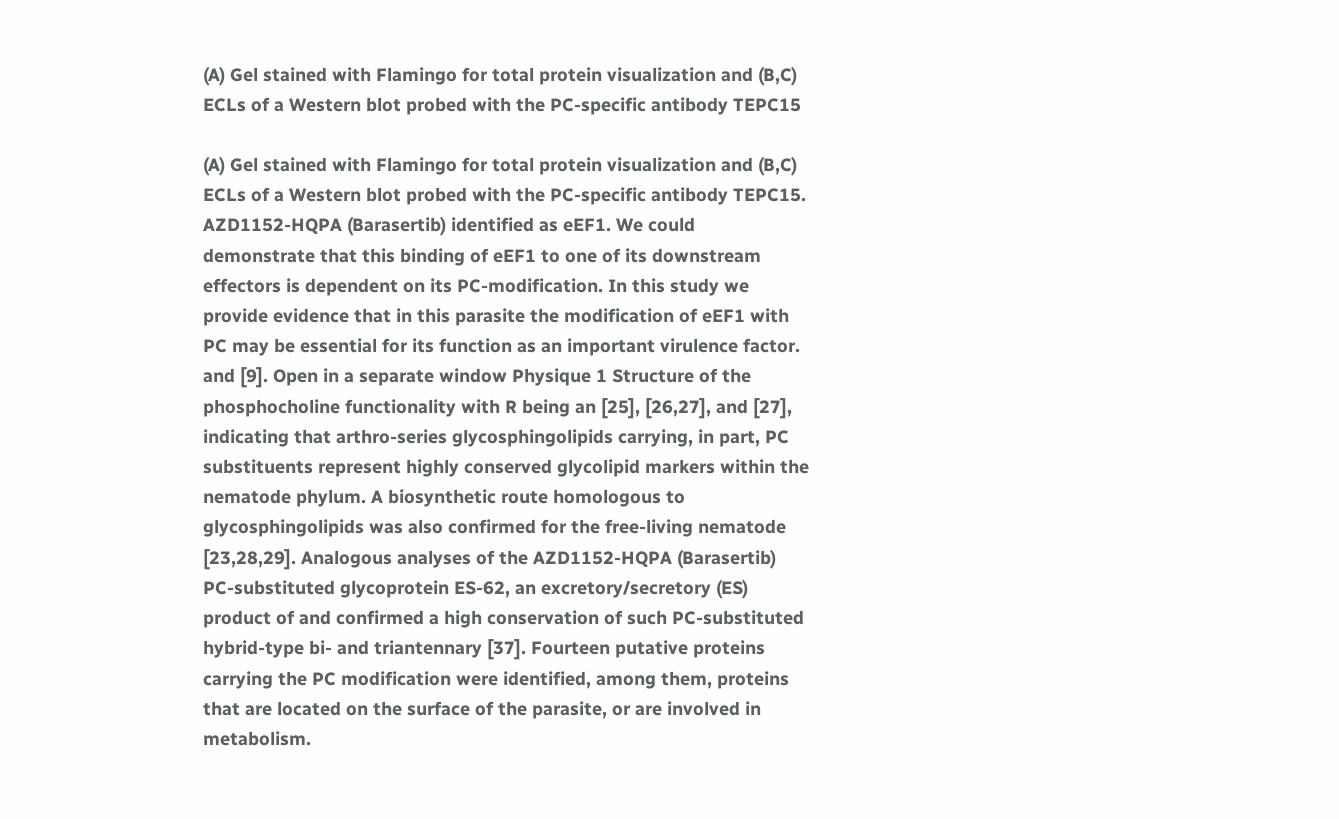(A) Gel stained with Flamingo for total protein visualization and (B,C) ECLs of a Western blot probed with the PC-specific antibody TEPC15

(A) Gel stained with Flamingo for total protein visualization and (B,C) ECLs of a Western blot probed with the PC-specific antibody TEPC15. AZD1152-HQPA (Barasertib) identified as eEF1. We could demonstrate that this binding of eEF1 to one of its downstream effectors is dependent on its PC-modification. In this study we provide evidence that in this parasite the modification of eEF1 with PC may be essential for its function as an important virulence factor. and [9]. Open in a separate window Physique 1 Structure of the phosphocholine functionality with R being an [25], [26,27], and [27], indicating that arthro-series glycosphingolipids carrying, in part, PC substituents represent highly conserved glycolipid markers within the nematode phylum. A biosynthetic route homologous to glycosphingolipids was also confirmed for the free-living nematode [23,28,29]. Analogous analyses of the AZD1152-HQPA (Barasertib) PC-substituted glycoprotein ES-62, an excretory/secretory (ES) product of and confirmed a high conservation of such PC-substituted hybrid-type bi- and triantennary [37]. Fourteen putative proteins carrying the PC modification were identified, among them, proteins that are located on the surface of the parasite, or are involved in metabolism.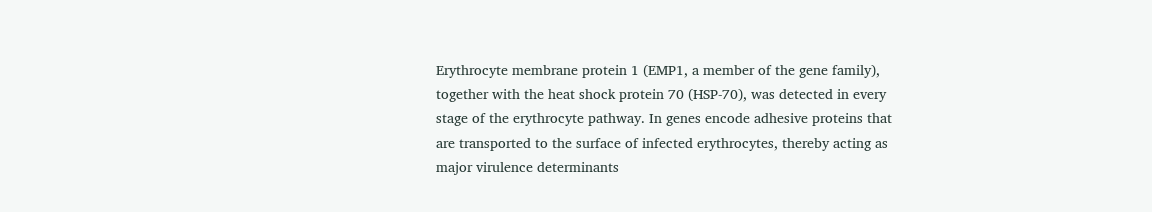Erythrocyte membrane protein 1 (EMP1, a member of the gene family), together with the heat shock protein 70 (HSP-70), was detected in every stage of the erythrocyte pathway. In genes encode adhesive proteins that are transported to the surface of infected erythrocytes, thereby acting as major virulence determinants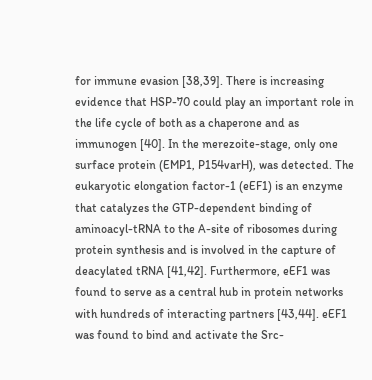for immune evasion [38,39]. There is increasing evidence that HSP-70 could play an important role in the life cycle of both as a chaperone and as immunogen [40]. In the merezoite-stage, only one surface protein (EMP1, P154varH), was detected. The eukaryotic elongation factor-1 (eEF1) is an enzyme that catalyzes the GTP-dependent binding of aminoacyl-tRNA to the A-site of ribosomes during protein synthesis and is involved in the capture of deacylated tRNA [41,42]. Furthermore, eEF1 was found to serve as a central hub in protein networks with hundreds of interacting partners [43,44]. eEF1 was found to bind and activate the Src-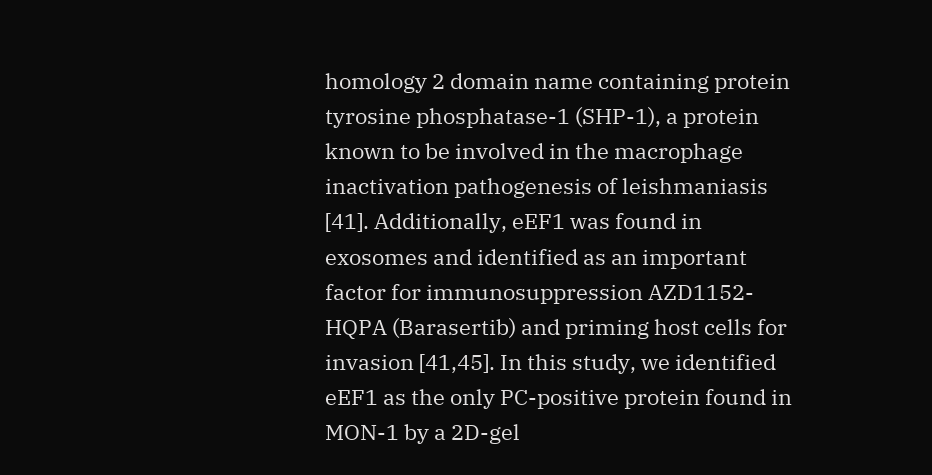homology 2 domain name containing protein tyrosine phosphatase-1 (SHP-1), a protein known to be involved in the macrophage inactivation pathogenesis of leishmaniasis [41]. Additionally, eEF1 was found in exosomes and identified as an important factor for immunosuppression AZD1152-HQPA (Barasertib) and priming host cells for invasion [41,45]. In this study, we identified eEF1 as the only PC-positive protein found in MON-1 by a 2D-gel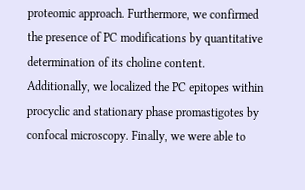proteomic approach. Furthermore, we confirmed the presence of PC modifications by quantitative determination of its choline content. Additionally, we localized the PC epitopes within procyclic and stationary phase promastigotes by confocal microscopy. Finally, we were able to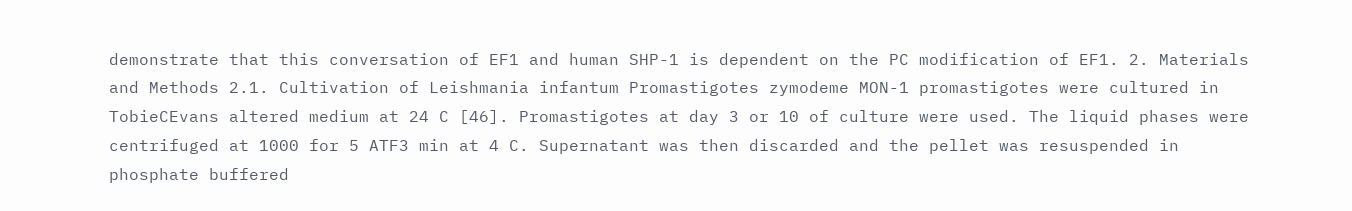demonstrate that this conversation of EF1 and human SHP-1 is dependent on the PC modification of EF1. 2. Materials and Methods 2.1. Cultivation of Leishmania infantum Promastigotes zymodeme MON-1 promastigotes were cultured in TobieCEvans altered medium at 24 C [46]. Promastigotes at day 3 or 10 of culture were used. The liquid phases were centrifuged at 1000 for 5 ATF3 min at 4 C. Supernatant was then discarded and the pellet was resuspended in phosphate buffered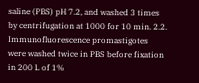saline (PBS) pH 7.2, and washed 3 times by centrifugation at 1000 for 10 min. 2.2. Immunofluorescence promastigotes were washed twice in PBS before fixation in 200 L of 1%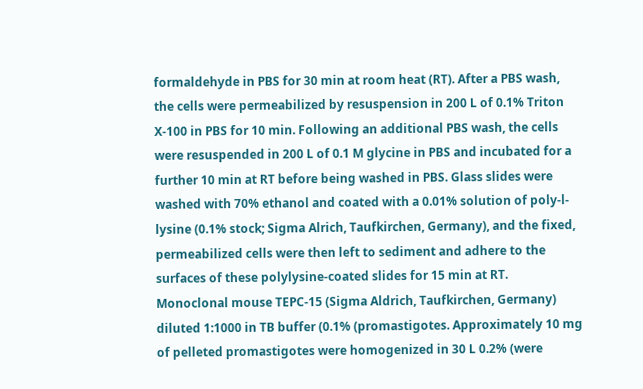formaldehyde in PBS for 30 min at room heat (RT). After a PBS wash, the cells were permeabilized by resuspension in 200 L of 0.1% Triton X-100 in PBS for 10 min. Following an additional PBS wash, the cells were resuspended in 200 L of 0.1 M glycine in PBS and incubated for a further 10 min at RT before being washed in PBS. Glass slides were washed with 70% ethanol and coated with a 0.01% solution of poly-l-lysine (0.1% stock; Sigma Alrich, Taufkirchen, Germany), and the fixed, permeabilized cells were then left to sediment and adhere to the surfaces of these polylysine-coated slides for 15 min at RT. Monoclonal mouse TEPC-15 (Sigma Aldrich, Taufkirchen, Germany) diluted 1:1000 in TB buffer (0.1% (promastigotes. Approximately 10 mg of pelleted promastigotes were homogenized in 30 L 0.2% (were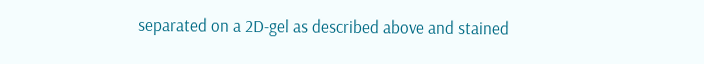separated on a 2D-gel as described above and stained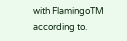with FlamingoTM according to.